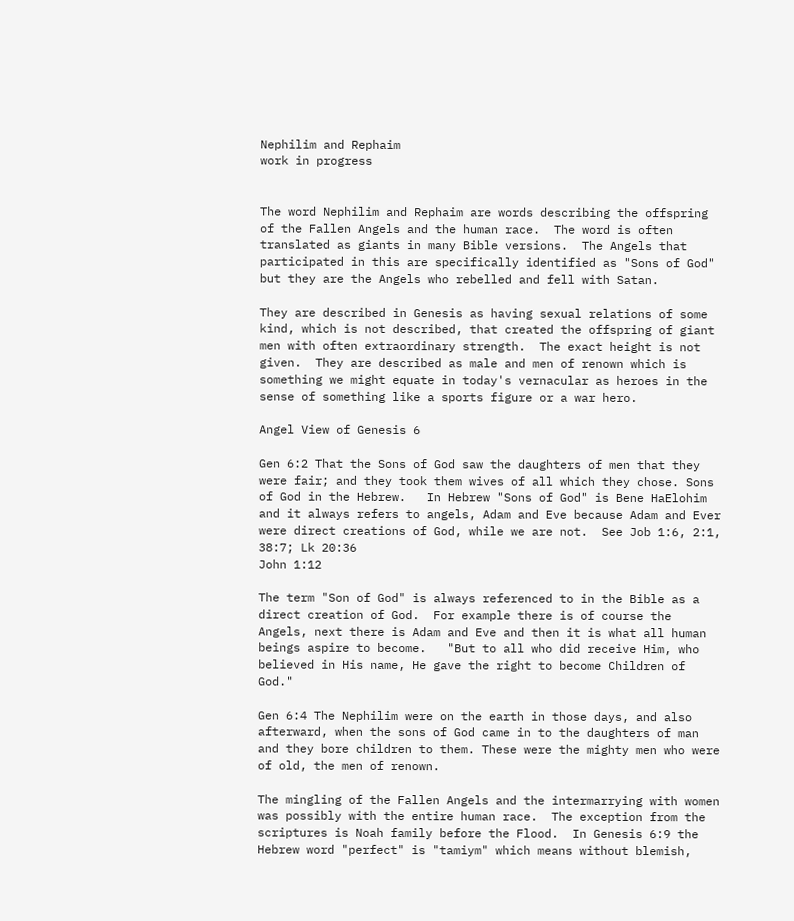Nephilim and Rephaim
work in progress


The word Nephilim and Rephaim are words describing the offspring of the Fallen Angels and the human race.  The word is often translated as giants in many Bible versions.  The Angels that participated in this are specifically identified as "Sons of God" but they are the Angels who rebelled and fell with Satan.

They are described in Genesis as having sexual relations of some kind, which is not described, that created the offspring of giant men with often extraordinary strength.  The exact height is not given.  They are described as male and men of renown which is something we might equate in today's vernacular as heroes in the sense of something like a sports figure or a war hero.

Angel View of Genesis 6

Gen 6:2 That the Sons of God saw the daughters of men that they were fair; and they took them wives of all which they chose. Sons of God in the Hebrew.   In Hebrew "Sons of God" is Bene HaElohim and it always refers to angels, Adam and Eve because Adam and Ever were direct creations of God, while we are not.  See Job 1:6, 2:1, 38:7; Lk 20:36
John 1:12

The term "Son of God" is always referenced to in the Bible as a direct creation of God.  For example there is of course the Angels, next there is Adam and Eve and then it is what all human beings aspire to become.   "But to all who did receive Him, who believed in His name, He gave the right to become Children of God."

Gen 6:4 The Nephilim were on the earth in those days, and also afterward, when the sons of God came in to the daughters of man and they bore children to them. These were the mighty men who were of old, the men of renown.

The mingling of the Fallen Angels and the intermarrying with women was possibly with the entire human race.  The exception from the scriptures is Noah family before the Flood.  In Genesis 6:9 the Hebrew word "perfect" is "tamiym" which means without blemish,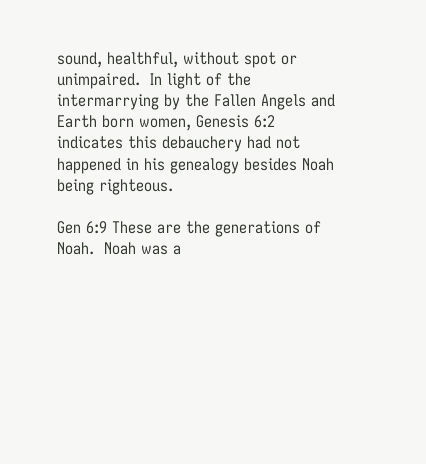sound, healthful, without spot or unimpaired.  In light of the intermarrying by the Fallen Angels and Earth born women, Genesis 6:2 indicates this debauchery had not happened in his genealogy besides Noah being righteous.

Gen 6:9 These are the generations of Noah.  Noah was a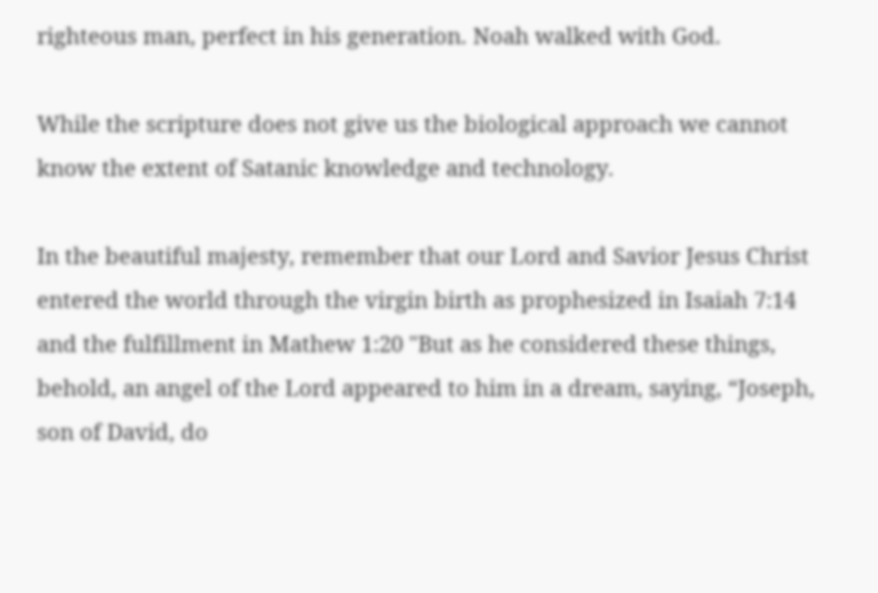righteous man, perfect in his generation. Noah walked with God.

While the scripture does not give us the biological approach we cannot know the extent of Satanic knowledge and technology.

In the beautiful majesty, remember that our Lord and Savior Jesus Christ entered the world through the virgin birth as prophesized in Isaiah 7:14 and the fulfillment in Mathew 1:20 "But as he considered these things, behold, an angel of the Lord appeared to him in a dream, saying, “Joseph, son of David, do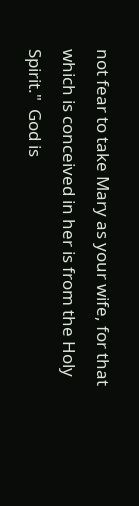not fear to take Mary as your wife, for that which is conceived in her is from the Holy Spirit."  God is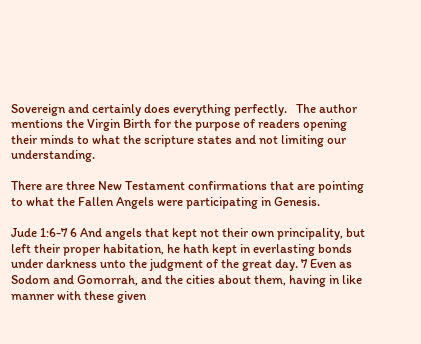Sovereign and certainly does everything perfectly.   The author mentions the Virgin Birth for the purpose of readers opening their minds to what the scripture states and not limiting our understanding.

There are three New Testament confirmations that are pointing to what the Fallen Angels were participating in Genesis.

Jude 1:6-7 6 And angels that kept not their own principality, but left their proper habitation, he hath kept in everlasting bonds under darkness unto the judgment of the great day. 7 Even as Sodom and Gomorrah, and the cities about them, having in like manner with these given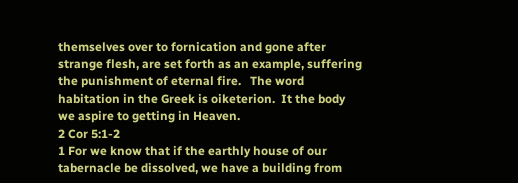themselves over to fornication and gone after strange flesh, are set forth as an example, suffering the punishment of eternal fire.   The word habitation in the Greek is oiketerion.  It the body we aspire to getting in Heaven.
2 Cor 5:1-2
1 For we know that if the earthly house of our tabernacle be dissolved, we have a building from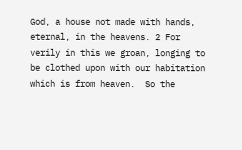God, a house not made with hands, eternal, in the heavens. 2 For verily in this we groan, longing to be clothed upon with our habitation which is from heaven.  So the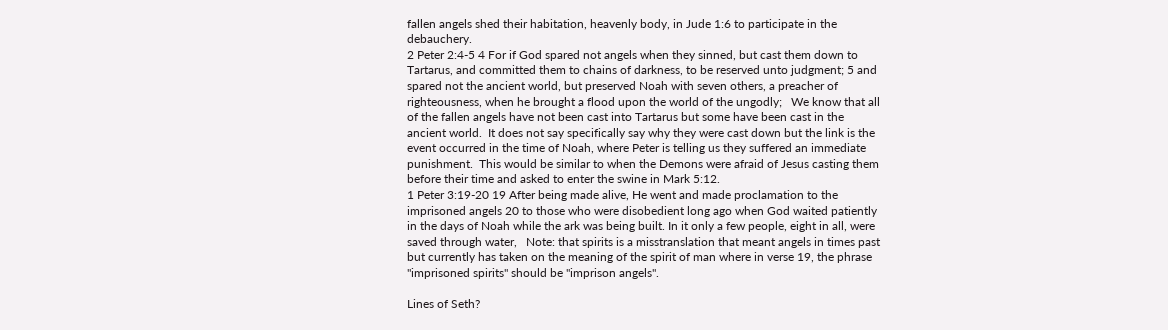fallen angels shed their habitation, heavenly body, in Jude 1:6 to participate in the debauchery.
2 Peter 2:4-5 4 For if God spared not angels when they sinned, but cast them down to Tartarus, and committed them to chains of darkness, to be reserved unto judgment; 5 and spared not the ancient world, but preserved Noah with seven others, a preacher of righteousness, when he brought a flood upon the world of the ungodly;   We know that all of the fallen angels have not been cast into Tartarus but some have been cast in the ancient world.  It does not say specifically say why they were cast down but the link is the event occurred in the time of Noah, where Peter is telling us they suffered an immediate punishment.  This would be similar to when the Demons were afraid of Jesus casting them before their time and asked to enter the swine in Mark 5:12.
1 Peter 3:19-20 19 After being made alive, He went and made proclamation to the imprisoned angels 20 to those who were disobedient long ago when God waited patiently in the days of Noah while the ark was being built. In it only a few people, eight in all, were saved through water,   Note: that spirits is a misstranslation that meant angels in times past but currently has taken on the meaning of the spirit of man where in verse 19, the phrase "imprisoned spirits" should be "imprison angels".

Lines of Seth?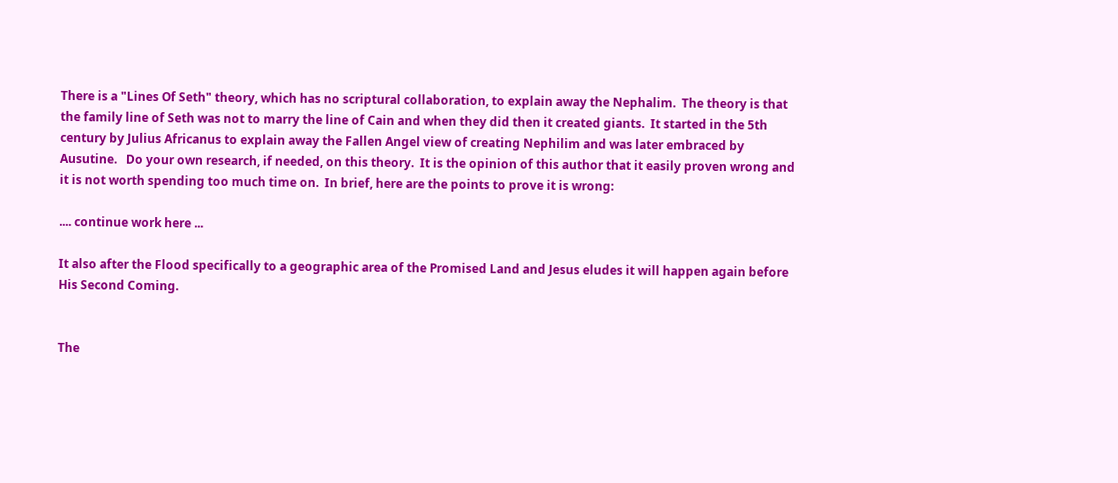There is a "Lines Of Seth" theory, which has no scriptural collaboration, to explain away the Nephalim.  The theory is that the family line of Seth was not to marry the line of Cain and when they did then it created giants.  It started in the 5th century by Julius Africanus to explain away the Fallen Angel view of creating Nephilim and was later embraced by Ausutine.   Do your own research, if needed, on this theory.  It is the opinion of this author that it easily proven wrong and it is not worth spending too much time on.  In brief, here are the points to prove it is wrong:

.... continue work here ...

It also after the Flood specifically to a geographic area of the Promised Land and Jesus eludes it will happen again before His Second Coming.


The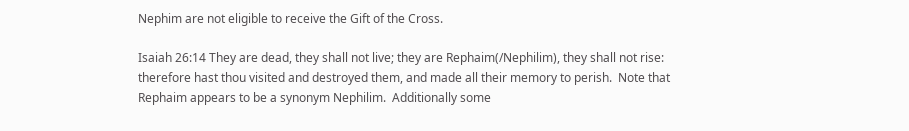Nephim are not eligible to receive the Gift of the Cross.

Isaiah 26:14 They are dead, they shall not live; they are Rephaim(/Nephilim), they shall not rise: therefore hast thou visited and destroyed them, and made all their memory to perish.  Note that Rephaim appears to be a synonym Nephilim.  Additionally some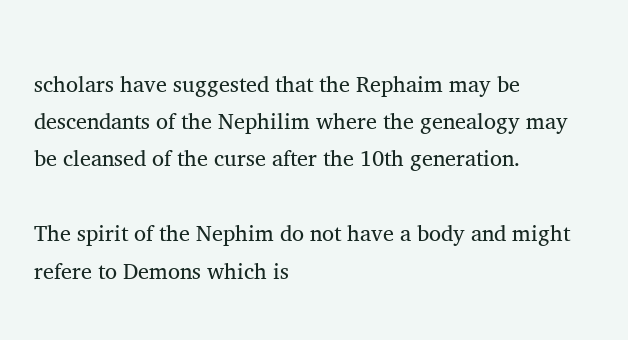scholars have suggested that the Rephaim may be descendants of the Nephilim where the genealogy may be cleansed of the curse after the 10th generation.

The spirit of the Nephim do not have a body and might refere to Demons which is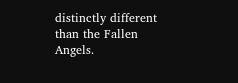distinctly different than the Fallen Angels.